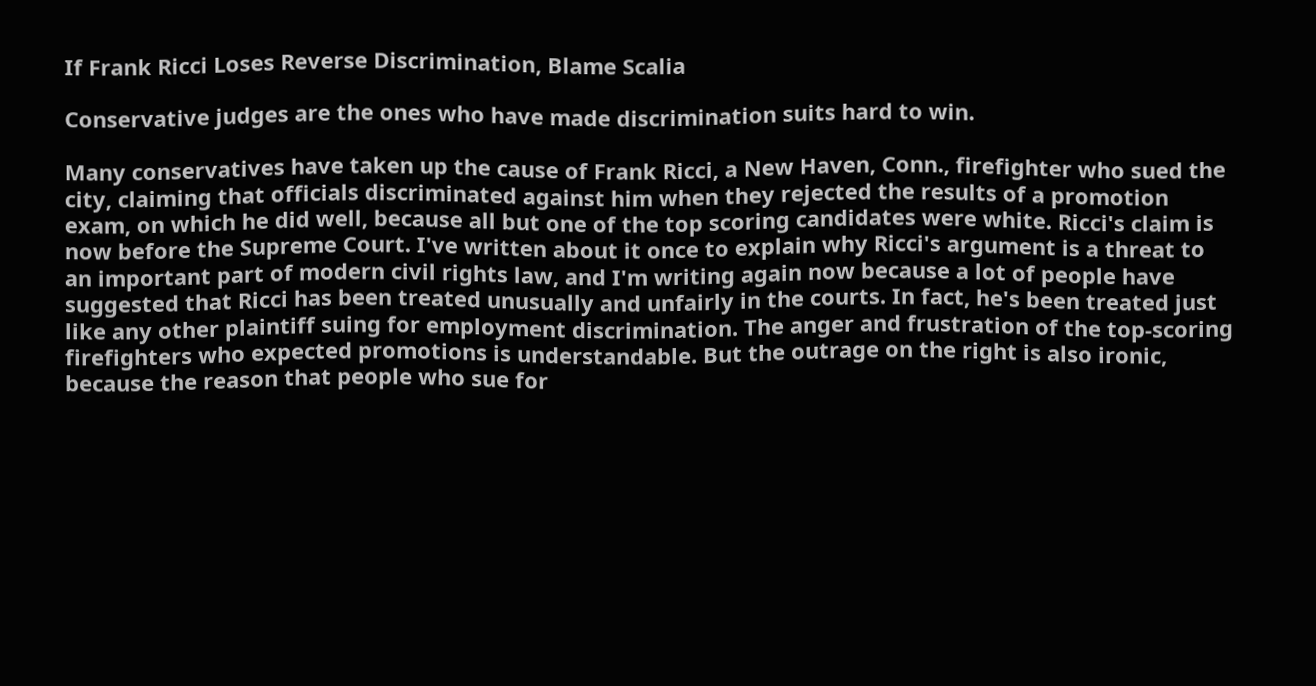If Frank Ricci Loses Reverse Discrimination, Blame Scalia

Conservative judges are the ones who have made discrimination suits hard to win.

Many conservatives have taken up the cause of Frank Ricci, a New Haven, Conn., firefighter who sued the city, claiming that officials discriminated against him when they rejected the results of a promotion exam, on which he did well, because all but one of the top scoring candidates were white. Ricci's claim is now before the Supreme Court. I've written about it once to explain why Ricci's argument is a threat to an important part of modern civil rights law, and I'm writing again now because a lot of people have suggested that Ricci has been treated unusually and unfairly in the courts. In fact, he's been treated just like any other plaintiff suing for employment discrimination. The anger and frustration of the top-scoring firefighters who expected promotions is understandable. But the outrage on the right is also ironic, because the reason that people who sue for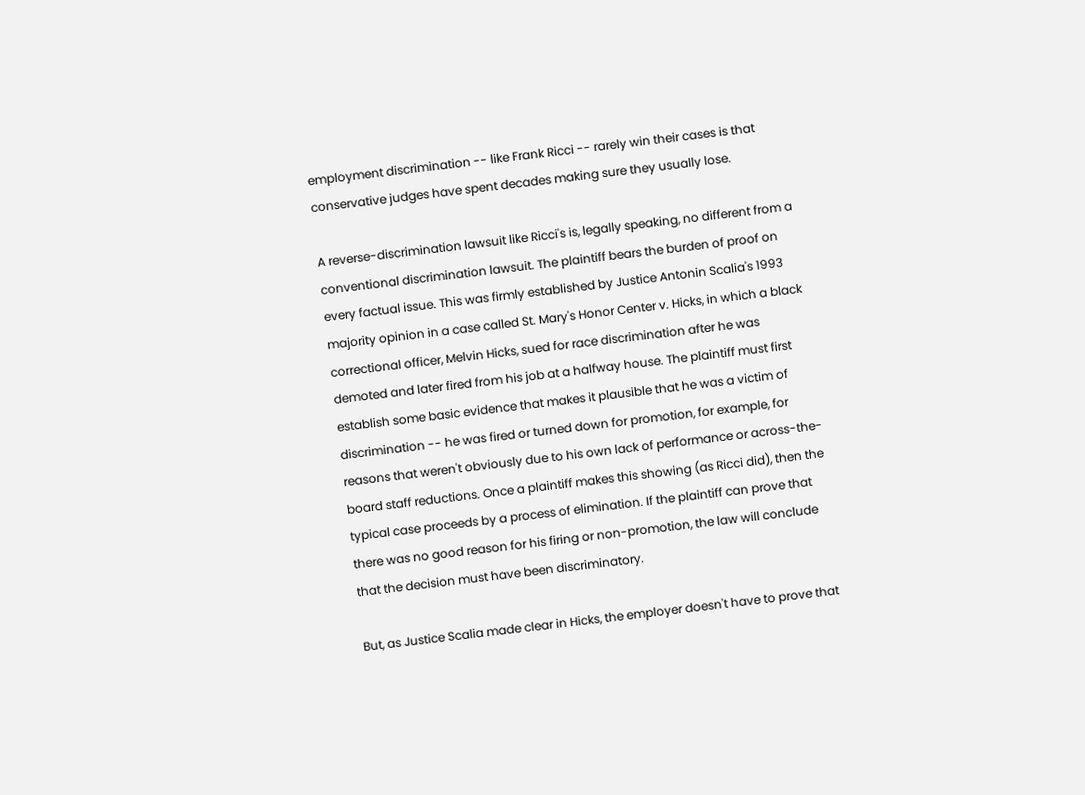employment discrimination -- like Frank Ricci -- rarely win their cases is that conservative judges have spent decades making sure they usually lose.

A reverse-discrimination lawsuit like Ricci's is, legally speaking, no different from a conventional discrimination lawsuit. The plaintiff bears the burden of proof on every factual issue. This was firmly established by Justice Antonin Scalia's 1993 majority opinion in a case called St. Mary's Honor Center v. Hicks, in which a black correctional officer, Melvin Hicks, sued for race discrimination after he was demoted and later fired from his job at a halfway house. The plaintiff must first establish some basic evidence that makes it plausible that he was a victim of discrimination -- he was fired or turned down for promotion, for example, for reasons that weren't obviously due to his own lack of performance or across-the-board staff reductions. Once a plaintiff makes this showing (as Ricci did), then the typical case proceeds by a process of elimination. If the plaintiff can prove that there was no good reason for his firing or non-promotion, the law will conclude that the decision must have been discriminatory.

But, as Justice Scalia made clear in Hicks, the employer doesn't have to prove that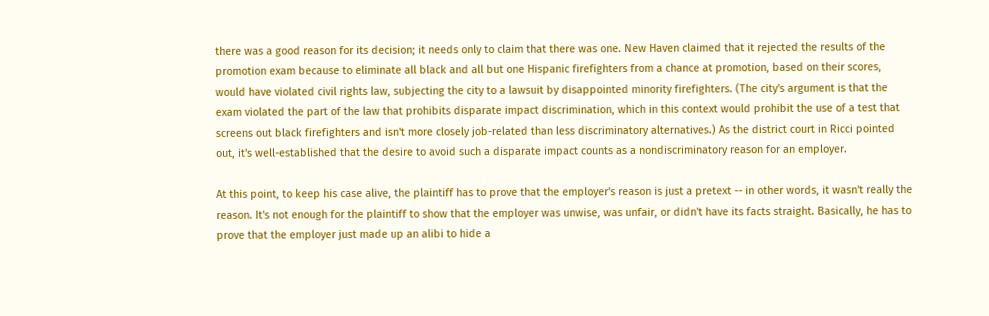there was a good reason for its decision; it needs only to claim that there was one. New Haven claimed that it rejected the results of the promotion exam because to eliminate all black and all but one Hispanic firefighters from a chance at promotion, based on their scores, would have violated civil rights law, subjecting the city to a lawsuit by disappointed minority firefighters. (The city's argument is that the exam violated the part of the law that prohibits disparate impact discrimination, which in this context would prohibit the use of a test that screens out black firefighters and isn't more closely job-related than less discriminatory alternatives.) As the district court in Ricci pointed out, it's well-established that the desire to avoid such a disparate impact counts as a nondiscriminatory reason for an employer.

At this point, to keep his case alive, the plaintiff has to prove that the employer's reason is just a pretext -- in other words, it wasn't really the reason. It's not enough for the plaintiff to show that the employer was unwise, was unfair, or didn't have its facts straight. Basically, he has to prove that the employer just made up an alibi to hide a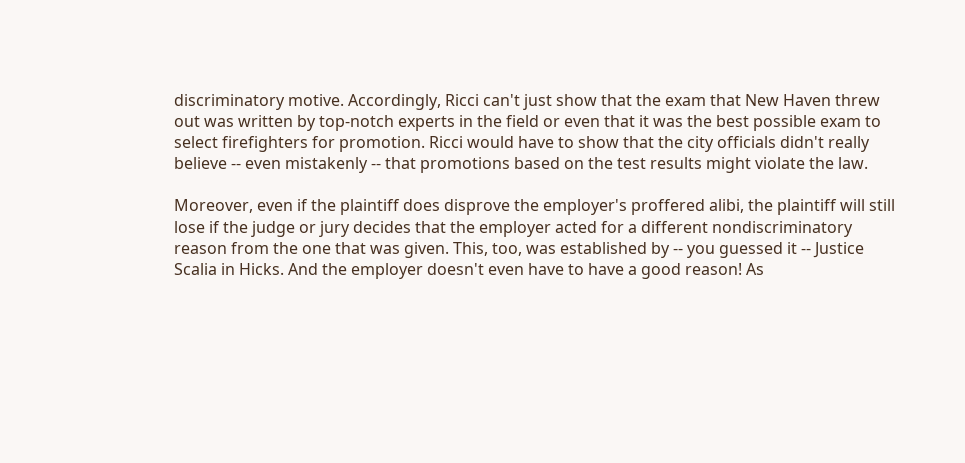discriminatory motive. Accordingly, Ricci can't just show that the exam that New Haven threw out was written by top-notch experts in the field or even that it was the best possible exam to select firefighters for promotion. Ricci would have to show that the city officials didn't really believe -- even mistakenly -- that promotions based on the test results might violate the law.

Moreover, even if the plaintiff does disprove the employer's proffered alibi, the plaintiff will still lose if the judge or jury decides that the employer acted for a different nondiscriminatory reason from the one that was given. This, too, was established by -- you guessed it -- Justice Scalia in Hicks. And the employer doesn't even have to have a good reason! As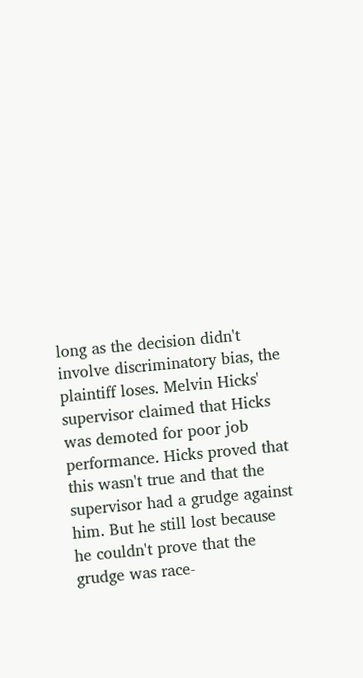long as the decision didn't involve discriminatory bias, the plaintiff loses. Melvin Hicks' supervisor claimed that Hicks was demoted for poor job performance. Hicks proved that this wasn't true and that the supervisor had a grudge against him. But he still lost because he couldn't prove that the grudge was race-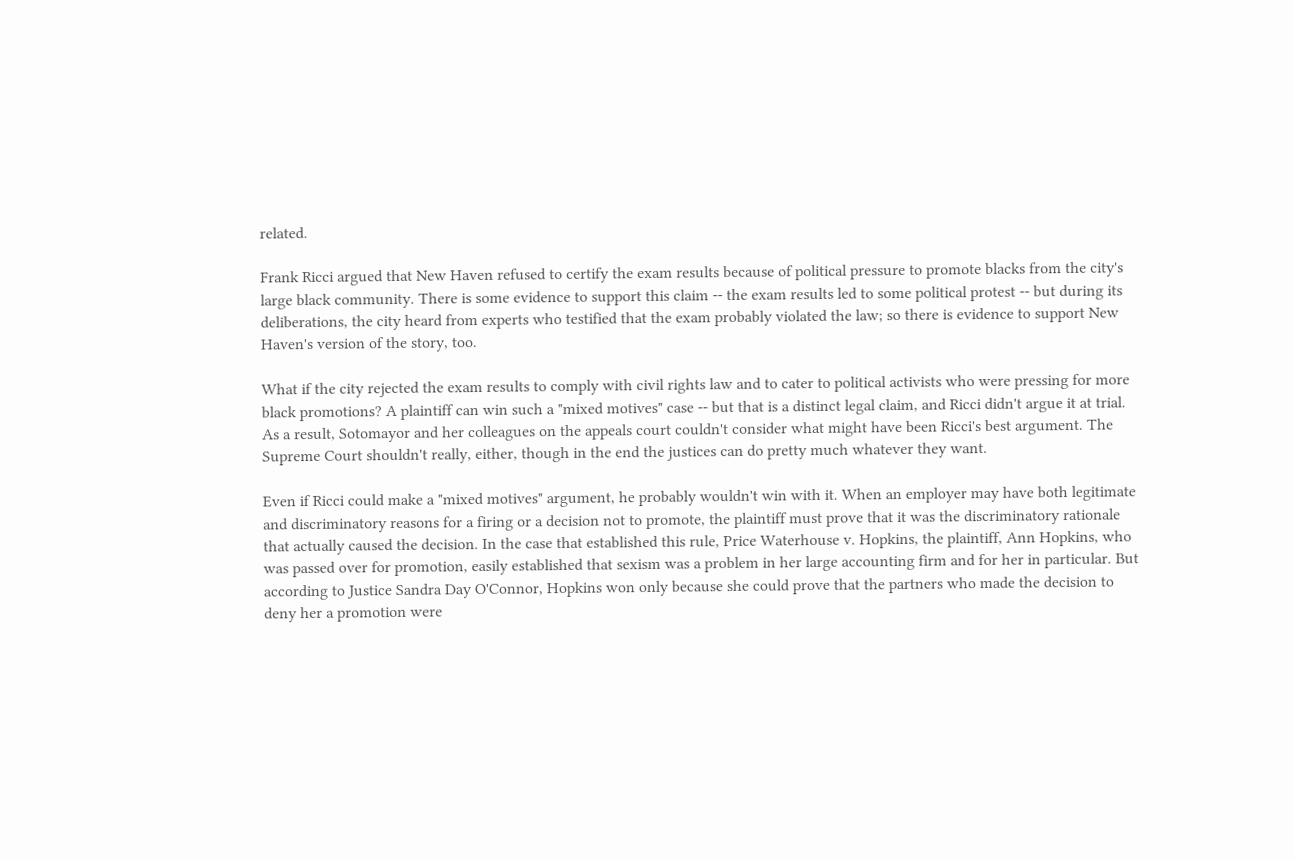related.

Frank Ricci argued that New Haven refused to certify the exam results because of political pressure to promote blacks from the city's large black community. There is some evidence to support this claim -- the exam results led to some political protest -- but during its deliberations, the city heard from experts who testified that the exam probably violated the law; so there is evidence to support New Haven's version of the story, too.

What if the city rejected the exam results to comply with civil rights law and to cater to political activists who were pressing for more black promotions? A plaintiff can win such a "mixed motives" case -- but that is a distinct legal claim, and Ricci didn't argue it at trial. As a result, Sotomayor and her colleagues on the appeals court couldn't consider what might have been Ricci's best argument. The Supreme Court shouldn't really, either, though in the end the justices can do pretty much whatever they want.

Even if Ricci could make a "mixed motives" argument, he probably wouldn't win with it. When an employer may have both legitimate and discriminatory reasons for a firing or a decision not to promote, the plaintiff must prove that it was the discriminatory rationale that actually caused the decision. In the case that established this rule, Price Waterhouse v. Hopkins, the plaintiff, Ann Hopkins, who was passed over for promotion, easily established that sexism was a problem in her large accounting firm and for her in particular. But according to Justice Sandra Day O'Connor, Hopkins won only because she could prove that the partners who made the decision to deny her a promotion were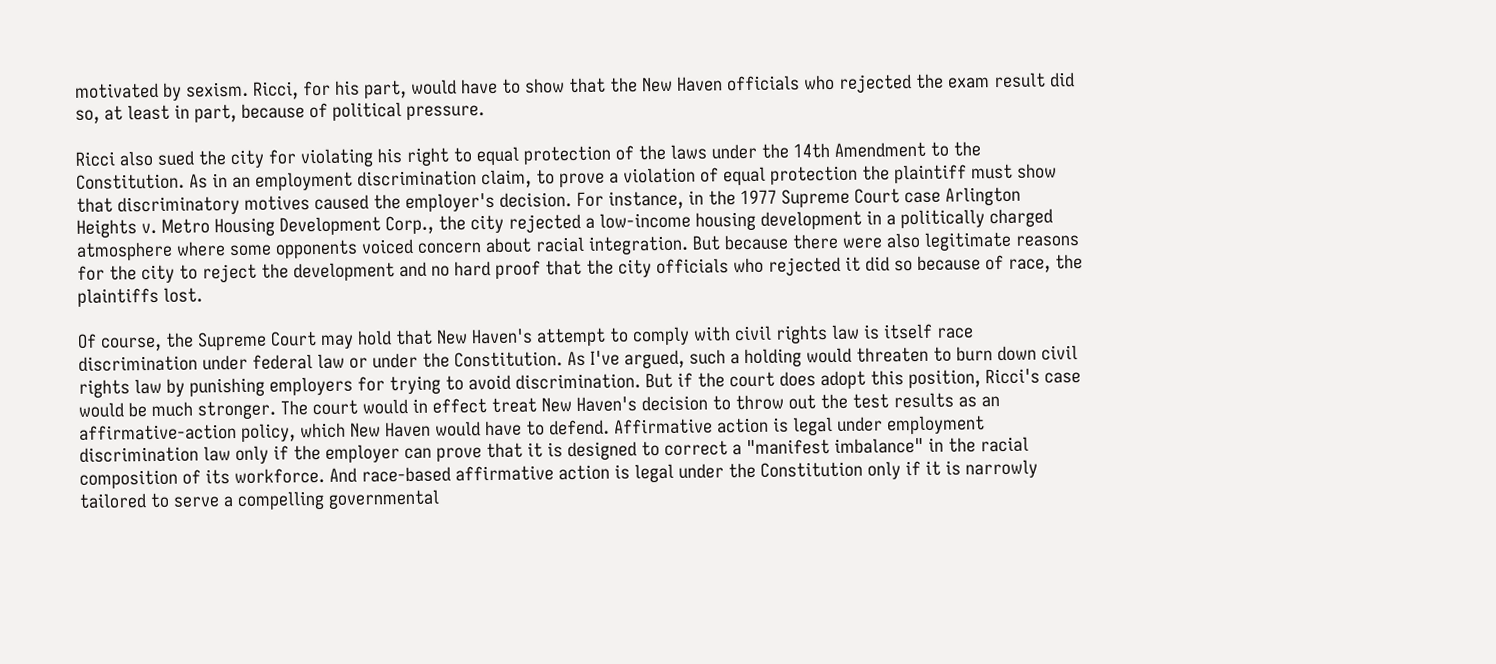motivated by sexism. Ricci, for his part, would have to show that the New Haven officials who rejected the exam result did so, at least in part, because of political pressure.

Ricci also sued the city for violating his right to equal protection of the laws under the 14th Amendment to the Constitution. As in an employment discrimination claim, to prove a violation of equal protection the plaintiff must show that discriminatory motives caused the employer's decision. For instance, in the 1977 Supreme Court case Arlington Heights v. Metro Housing Development Corp., the city rejected a low-income housing development in a politically charged atmosphere where some opponents voiced concern about racial integration. But because there were also legitimate reasons for the city to reject the development and no hard proof that the city officials who rejected it did so because of race, the plaintiffs lost.

Of course, the Supreme Court may hold that New Haven's attempt to comply with civil rights law is itself race discrimination under federal law or under the Constitution. As I've argued, such a holding would threaten to burn down civil rights law by punishing employers for trying to avoid discrimination. But if the court does adopt this position, Ricci's case would be much stronger. The court would in effect treat New Haven's decision to throw out the test results as an affirmative-action policy, which New Haven would have to defend. Affirmative action is legal under employment discrimination law only if the employer can prove that it is designed to correct a "manifest imbalance" in the racial composition of its workforce. And race-based affirmative action is legal under the Constitution only if it is narrowly tailored to serve a compelling governmental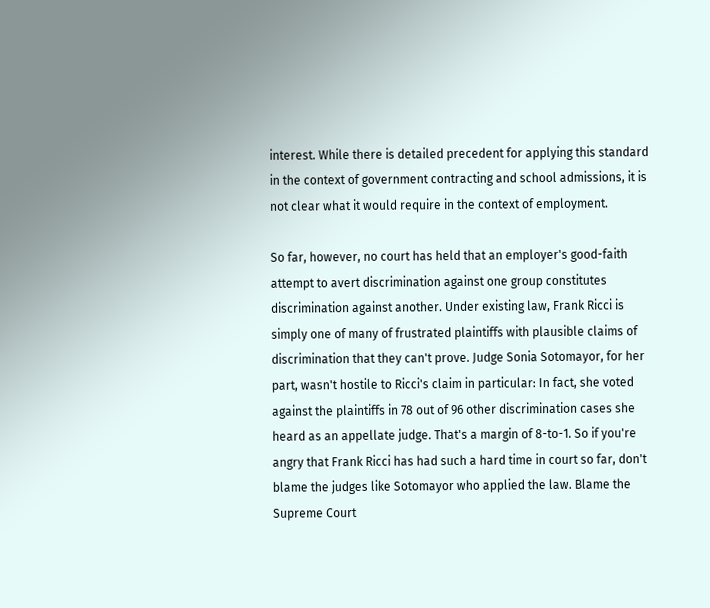interest. While there is detailed precedent for applying this standard in the context of government contracting and school admissions, it is not clear what it would require in the context of employment.

So far, however, no court has held that an employer's good-faith attempt to avert discrimination against one group constitutes discrimination against another. Under existing law, Frank Ricci is simply one of many of frustrated plaintiffs with plausible claims of discrimination that they can't prove. Judge Sonia Sotomayor, for her part, wasn't hostile to Ricci's claim in particular: In fact, she voted against the plaintiffs in 78 out of 96 other discrimination cases she heard as an appellate judge. That's a margin of 8-to-1. So if you're angry that Frank Ricci has had such a hard time in court so far, don't blame the judges like Sotomayor who applied the law. Blame the Supreme Court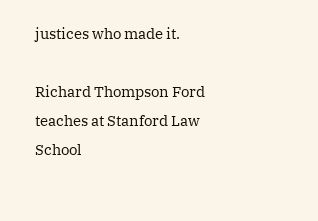justices who made it.

Richard Thompson Ford teaches at Stanford Law School